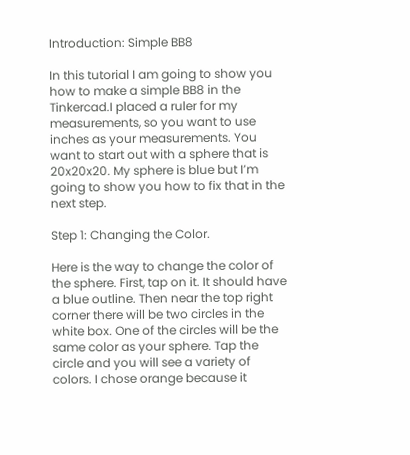Introduction: Simple BB8

In this tutorial I am going to show you how to make a simple BB8 in the Tinkercad.I placed a ruler for my measurements, so you want to use inches as your measurements. You want to start out with a sphere that is 20x20x20. My sphere is blue but I’m going to show you how to fix that in the next step.

Step 1: Changing the Color.

Here is the way to change the color of the sphere. First, tap on it. It should have a blue outline. Then near the top right corner there will be two circles in the white box. One of the circles will be the same color as your sphere. Tap the circle and you will see a variety of colors. I chose orange because it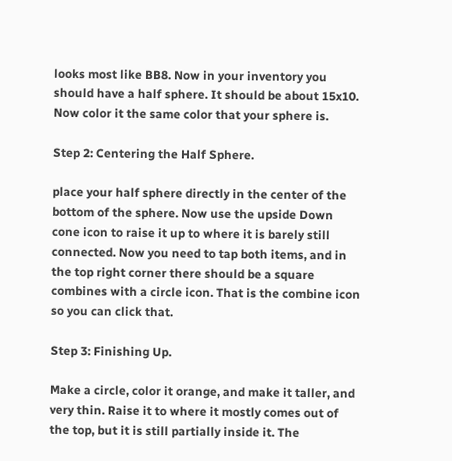looks most like BB8. Now in your inventory you should have a half sphere. It should be about 15x10. Now color it the same color that your sphere is.

Step 2: Centering the Half Sphere.

place your half sphere directly in the center of the bottom of the sphere. Now use the upside Down cone icon to raise it up to where it is barely still connected. Now you need to tap both items, and in the top right corner there should be a square combines with a circle icon. That is the combine icon so you can click that.

Step 3: Finishing Up.

Make a circle, color it orange, and make it taller, and very thin. Raise it to where it mostly comes out of the top, but it is still partially inside it. The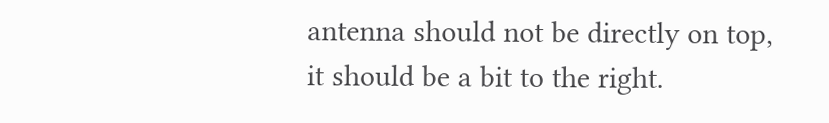antenna should not be directly on top, it should be a bit to the right.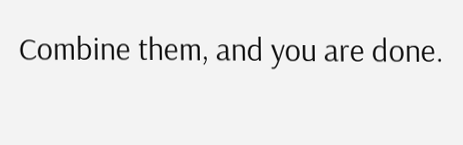Combine them, and you are done.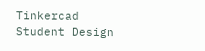Tinkercad Student Design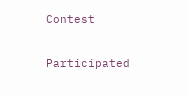Contest

Participated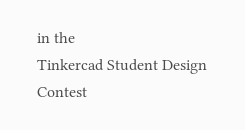in the
Tinkercad Student Design Contest